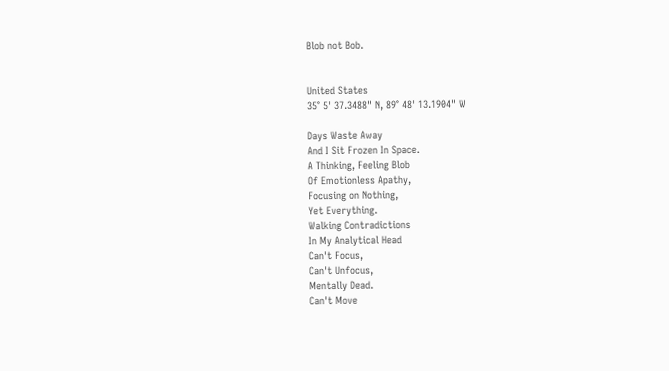Blob not Bob.


United States
35° 5' 37.3488" N, 89° 48' 13.1904" W

Days Waste Away
And I Sit Frozen In Space.
A Thinking, Feeling Blob
Of Emotionless Apathy,
Focusing on Nothing,
Yet Everything.
Walking Contradictions
In My Analytical Head
Can't Focus,
Can't Unfocus,
Mentally Dead.
Can't Move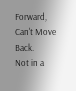Forward,
Can't Move Back.
Not in a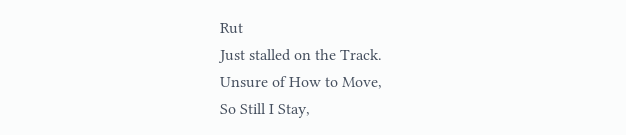Rut
Just stalled on the Track.
Unsure of How to Move,
So Still I Stay,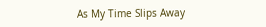As My Time Slips Away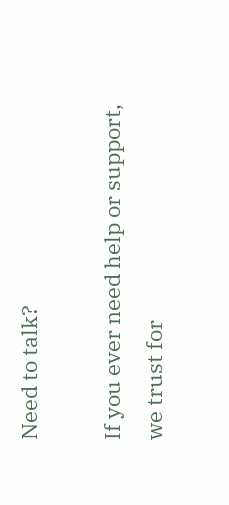Need to talk?

If you ever need help or support, we trust for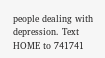people dealing with depression. Text HOME to 741741